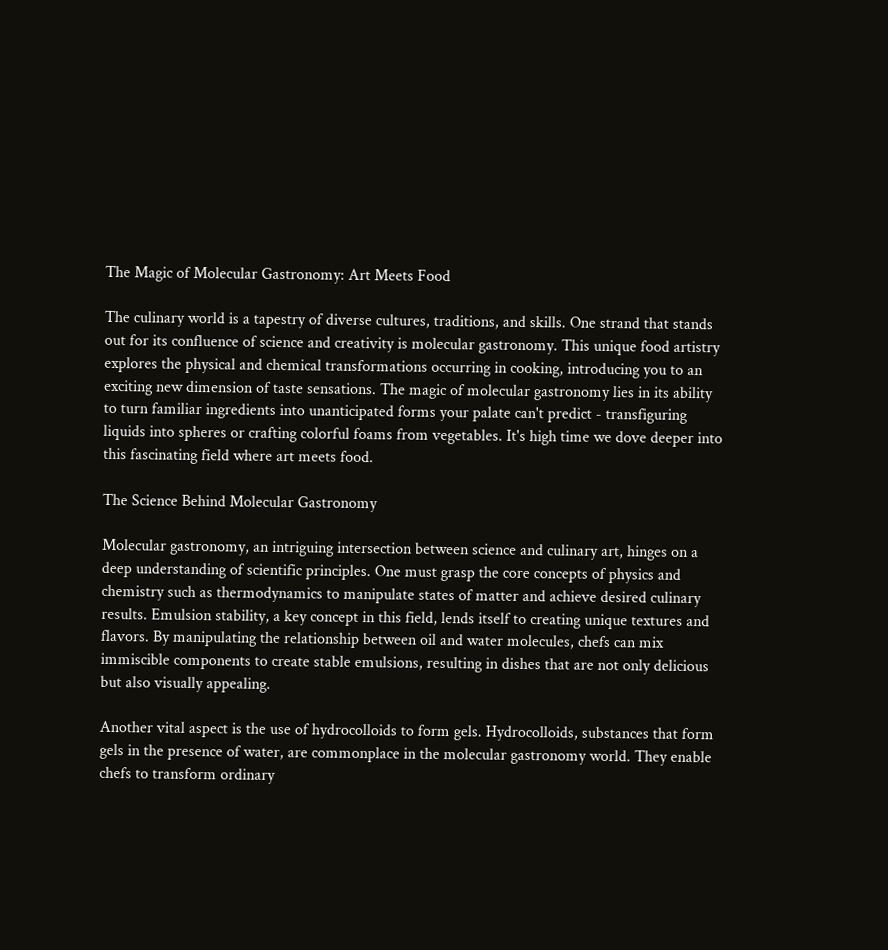The Magic of Molecular Gastronomy: Art Meets Food

The culinary world is a tapestry of diverse cultures, traditions, and skills. One strand that stands out for its confluence of science and creativity is molecular gastronomy. This unique food artistry explores the physical and chemical transformations occurring in cooking, introducing you to an exciting new dimension of taste sensations. The magic of molecular gastronomy lies in its ability to turn familiar ingredients into unanticipated forms your palate can't predict - transfiguring liquids into spheres or crafting colorful foams from vegetables. It's high time we dove deeper into this fascinating field where art meets food.

The Science Behind Molecular Gastronomy

Molecular gastronomy, an intriguing intersection between science and culinary art, hinges on a deep understanding of scientific principles. One must grasp the core concepts of physics and chemistry such as thermodynamics to manipulate states of matter and achieve desired culinary results. Emulsion stability, a key concept in this field, lends itself to creating unique textures and flavors. By manipulating the relationship between oil and water molecules, chefs can mix immiscible components to create stable emulsions, resulting in dishes that are not only delicious but also visually appealing.

Another vital aspect is the use of hydrocolloids to form gels. Hydrocolloids, substances that form gels in the presence of water, are commonplace in the molecular gastronomy world. They enable chefs to transform ordinary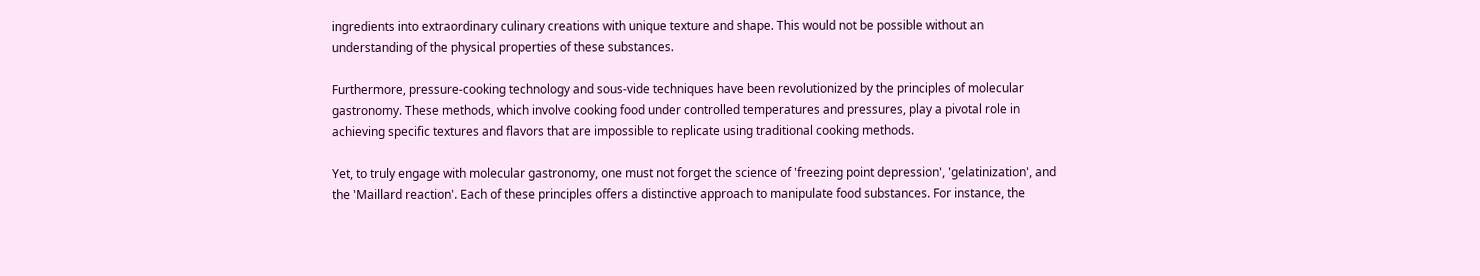ingredients into extraordinary culinary creations with unique texture and shape. This would not be possible without an understanding of the physical properties of these substances.

Furthermore, pressure-cooking technology and sous-vide techniques have been revolutionized by the principles of molecular gastronomy. These methods, which involve cooking food under controlled temperatures and pressures, play a pivotal role in achieving specific textures and flavors that are impossible to replicate using traditional cooking methods.

Yet, to truly engage with molecular gastronomy, one must not forget the science of 'freezing point depression', 'gelatinization', and the 'Maillard reaction'. Each of these principles offers a distinctive approach to manipulate food substances. For instance, the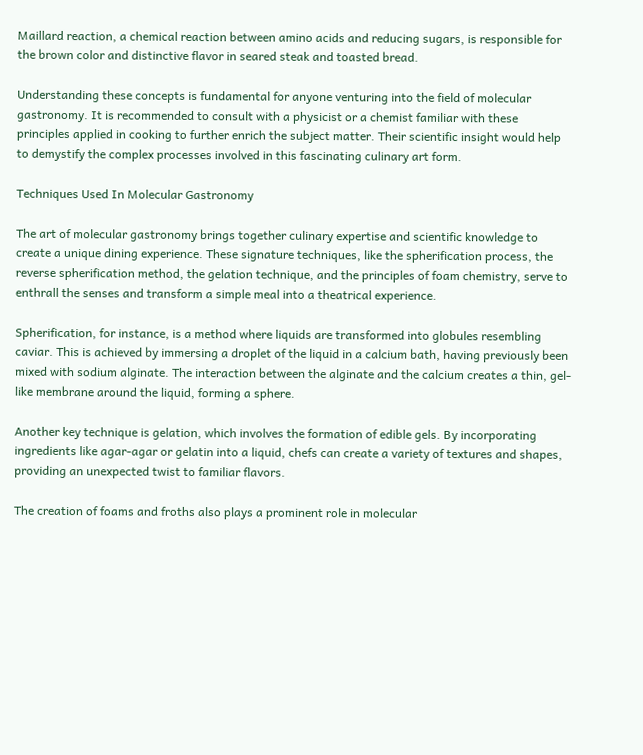Maillard reaction, a chemical reaction between amino acids and reducing sugars, is responsible for the brown color and distinctive flavor in seared steak and toasted bread.

Understanding these concepts is fundamental for anyone venturing into the field of molecular gastronomy. It is recommended to consult with a physicist or a chemist familiar with these principles applied in cooking to further enrich the subject matter. Their scientific insight would help to demystify the complex processes involved in this fascinating culinary art form.

Techniques Used In Molecular Gastronomy

The art of molecular gastronomy brings together culinary expertise and scientific knowledge to create a unique dining experience. These signature techniques, like the spherification process, the reverse spherification method, the gelation technique, and the principles of foam chemistry, serve to enthrall the senses and transform a simple meal into a theatrical experience.

Spherification, for instance, is a method where liquids are transformed into globules resembling caviar. This is achieved by immersing a droplet of the liquid in a calcium bath, having previously been mixed with sodium alginate. The interaction between the alginate and the calcium creates a thin, gel-like membrane around the liquid, forming a sphere.

Another key technique is gelation, which involves the formation of edible gels. By incorporating ingredients like agar-agar or gelatin into a liquid, chefs can create a variety of textures and shapes, providing an unexpected twist to familiar flavors.

The creation of foams and froths also plays a prominent role in molecular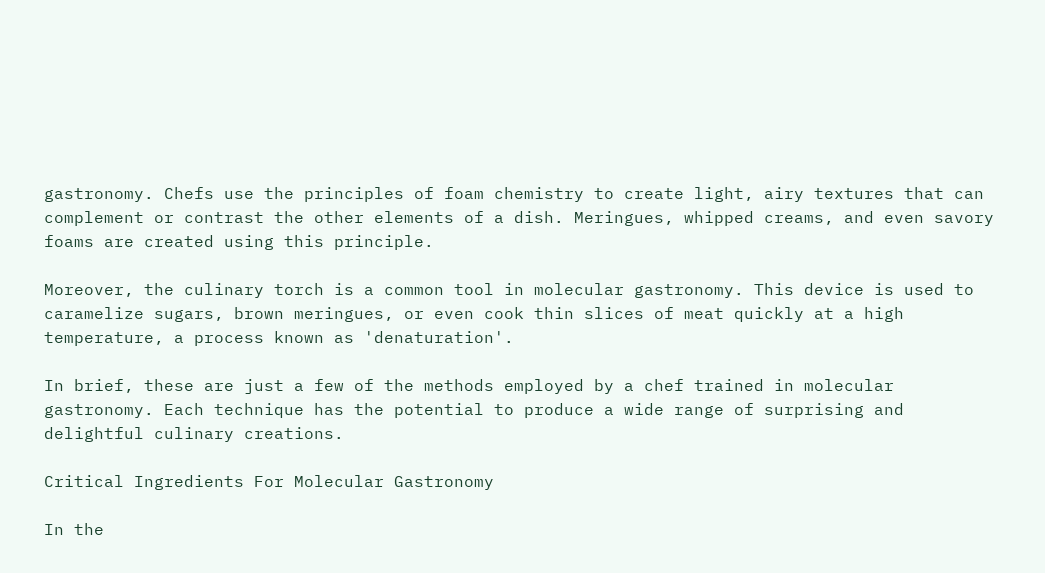gastronomy. Chefs use the principles of foam chemistry to create light, airy textures that can complement or contrast the other elements of a dish. Meringues, whipped creams, and even savory foams are created using this principle.

Moreover, the culinary torch is a common tool in molecular gastronomy. This device is used to caramelize sugars, brown meringues, or even cook thin slices of meat quickly at a high temperature, a process known as 'denaturation'.

In brief, these are just a few of the methods employed by a chef trained in molecular gastronomy. Each technique has the potential to produce a wide range of surprising and delightful culinary creations.

Critical Ingredients For Molecular Gastronomy

In the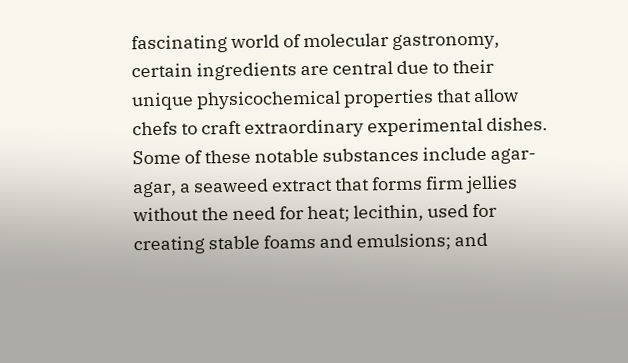fascinating world of molecular gastronomy, certain ingredients are central due to their unique physicochemical properties that allow chefs to craft extraordinary experimental dishes. Some of these notable substances include agar-agar, a seaweed extract that forms firm jellies without the need for heat; lecithin, used for creating stable foams and emulsions; and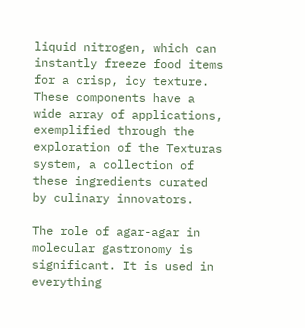liquid nitrogen, which can instantly freeze food items for a crisp, icy texture. These components have a wide array of applications, exemplified through the exploration of the Texturas system, a collection of these ingredients curated by culinary innovators.

The role of agar-agar in molecular gastronomy is significant. It is used in everything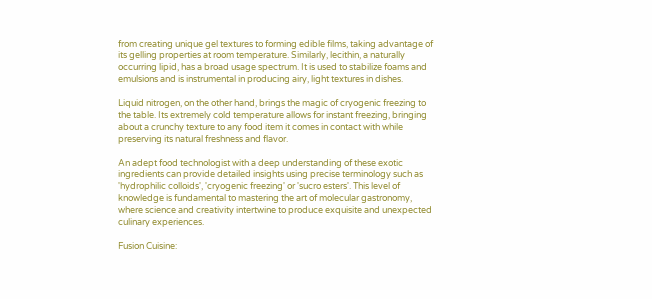from creating unique gel textures to forming edible films, taking advantage of its gelling properties at room temperature. Similarly, lecithin, a naturally occurring lipid, has a broad usage spectrum. It is used to stabilize foams and emulsions and is instrumental in producing airy, light textures in dishes.

Liquid nitrogen, on the other hand, brings the magic of cryogenic freezing to the table. Its extremely cold temperature allows for instant freezing, bringing about a crunchy texture to any food item it comes in contact with while preserving its natural freshness and flavor.

An adept food technologist with a deep understanding of these exotic ingredients can provide detailed insights using precise terminology such as 'hydrophilic colloids', 'cryogenic freezing' or 'sucro esters'. This level of knowledge is fundamental to mastering the art of molecular gastronomy, where science and creativity intertwine to produce exquisite and unexpected culinary experiences.

Fusion Cuisine: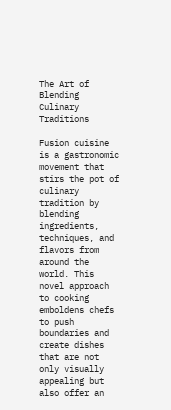The Art of Blending Culinary Traditions

Fusion cuisine is a gastronomic movement that stirs the pot of culinary tradition by blending ingredients, techniques, and flavors from around the world. This novel approach to cooking emboldens chefs to push boundaries and create dishes that are not only visually appealing but also offer an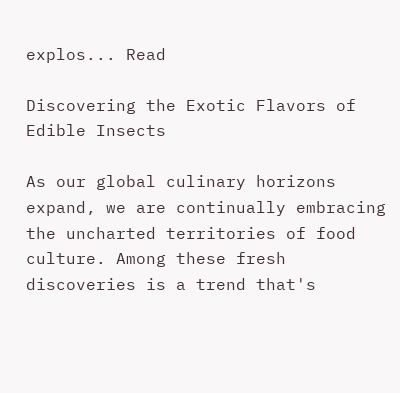explos... Read

Discovering the Exotic Flavors of Edible Insects

As our global culinary horizons expand, we are continually embracing the uncharted territories of food culture. Among these fresh discoveries is a trend that's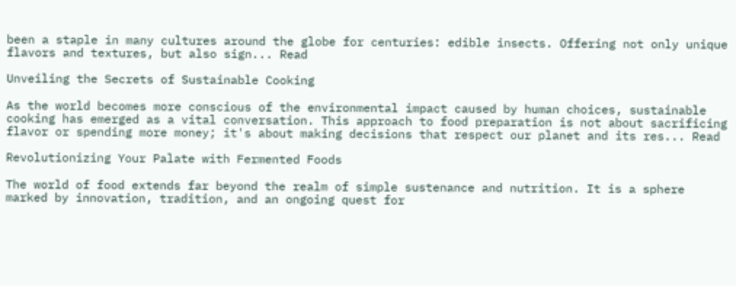been a staple in many cultures around the globe for centuries: edible insects. Offering not only unique flavors and textures, but also sign... Read

Unveiling the Secrets of Sustainable Cooking

As the world becomes more conscious of the environmental impact caused by human choices, sustainable cooking has emerged as a vital conversation. This approach to food preparation is not about sacrificing flavor or spending more money; it's about making decisions that respect our planet and its res... Read

Revolutionizing Your Palate with Fermented Foods

The world of food extends far beyond the realm of simple sustenance and nutrition. It is a sphere marked by innovation, tradition, and an ongoing quest for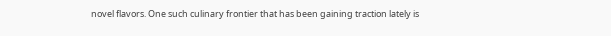novel flavors. One such culinary frontier that has been gaining traction lately is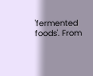'fermented foods'. From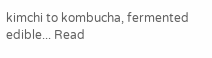kimchi to kombucha, fermented edible... Read